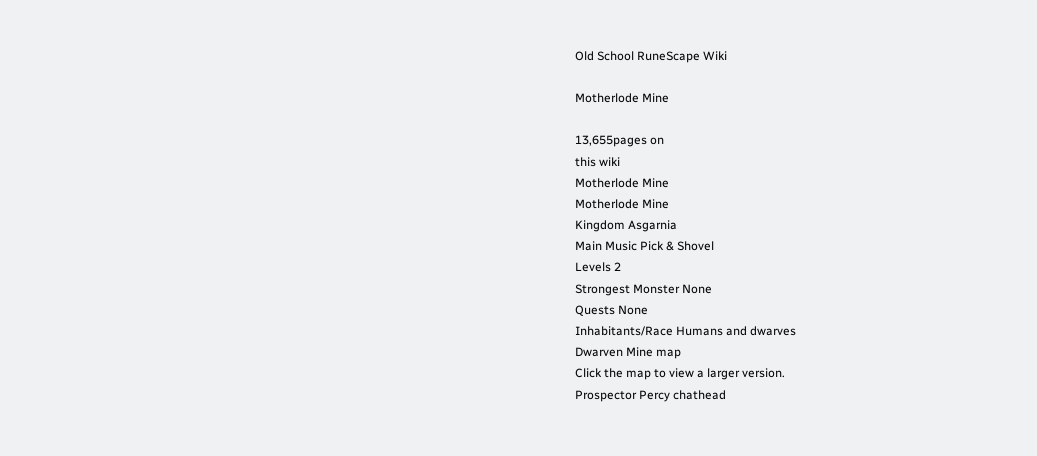Old School RuneScape Wiki

Motherlode Mine

13,655pages on
this wiki
Motherlode Mine
Motherlode Mine
Kingdom Asgarnia
Main Music Pick & Shovel
Levels 2
Strongest Monster None
Quests None
Inhabitants/Race Humans and dwarves
Dwarven Mine map
Click the map to view a larger version.
Prospector Percy chathead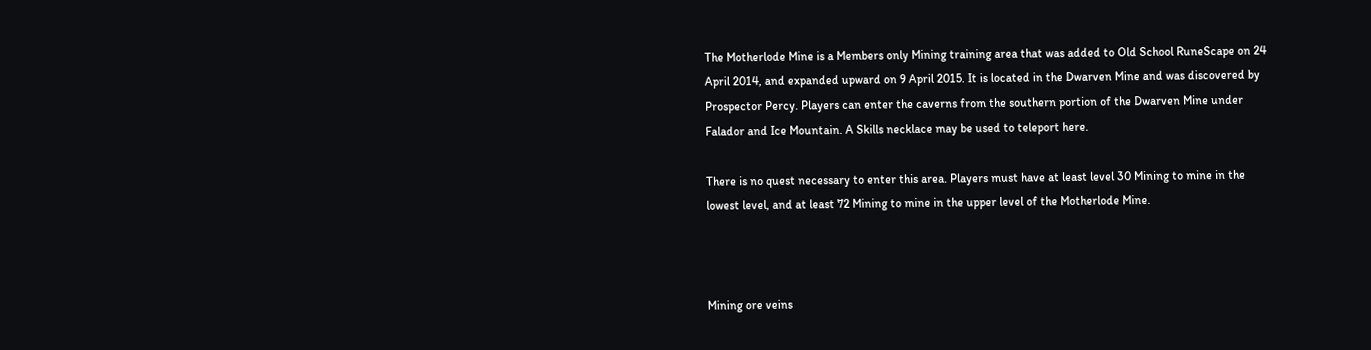The Motherlode Mine is a Members only Mining training area that was added to Old School RuneScape on 24 April 2014, and expanded upward on 9 April 2015. It is located in the Dwarven Mine and was discovered by Prospector Percy. Players can enter the caverns from the southern portion of the Dwarven Mine under Falador and Ice Mountain. A Skills necklace may be used to teleport here.

There is no quest necessary to enter this area. Players must have at least level 30 Mining to mine in the lowest level, and at least 72 Mining to mine in the upper level of the Motherlode Mine.



Mining ore veins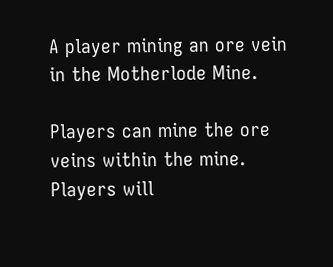A player mining an ore vein in the Motherlode Mine.

Players can mine the ore veins within the mine. Players will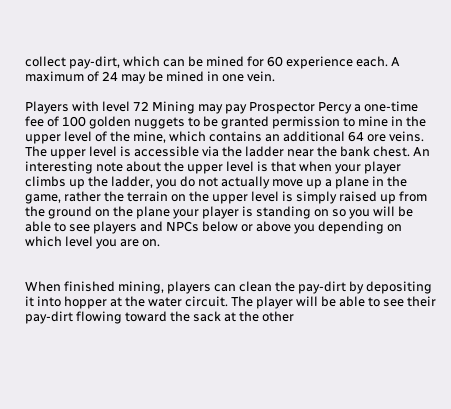collect pay-dirt, which can be mined for 60 experience each. A maximum of 24 may be mined in one vein.

Players with level 72 Mining may pay Prospector Percy a one-time fee of 100 golden nuggets to be granted permission to mine in the upper level of the mine, which contains an additional 64 ore veins. The upper level is accessible via the ladder near the bank chest. An interesting note about the upper level is that when your player climbs up the ladder, you do not actually move up a plane in the game, rather the terrain on the upper level is simply raised up from the ground on the plane your player is standing on so you will be able to see players and NPCs below or above you depending on which level you are on.


When finished mining, players can clean the pay-dirt by depositing it into hopper at the water circuit. The player will be able to see their pay-dirt flowing toward the sack at the other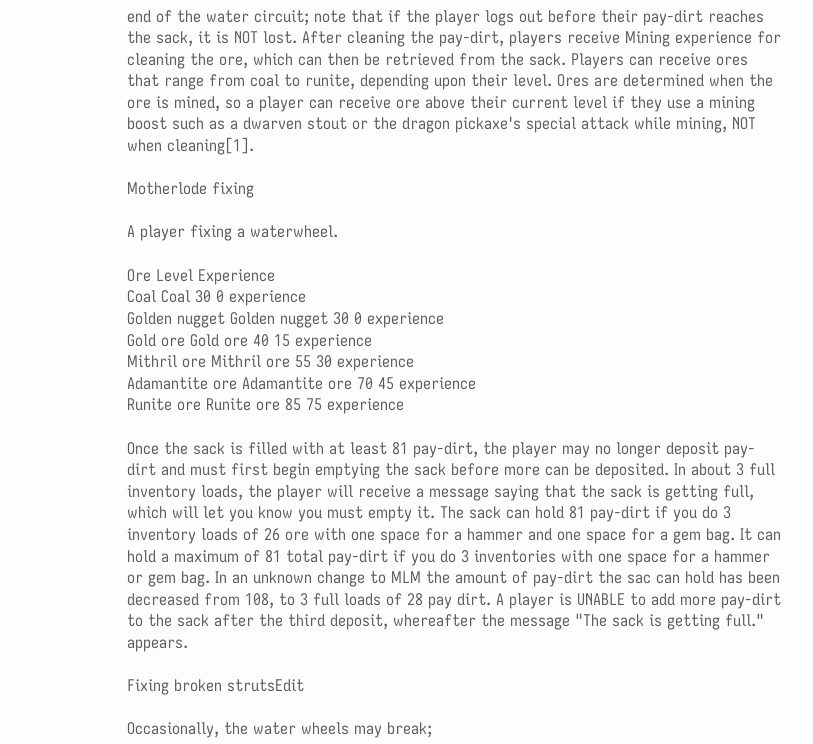end of the water circuit; note that if the player logs out before their pay-dirt reaches the sack, it is NOT lost. After cleaning the pay-dirt, players receive Mining experience for cleaning the ore, which can then be retrieved from the sack. Players can receive ores that range from coal to runite, depending upon their level. Ores are determined when the ore is mined, so a player can receive ore above their current level if they use a mining boost such as a dwarven stout or the dragon pickaxe's special attack while mining, NOT when cleaning[1].

Motherlode fixing

A player fixing a waterwheel.

Ore Level Experience
Coal Coal 30 0 experience
Golden nugget Golden nugget 30 0 experience
Gold ore Gold ore 40 15 experience
Mithril ore Mithril ore 55 30 experience
Adamantite ore Adamantite ore 70 45 experience
Runite ore Runite ore 85 75 experience

Once the sack is filled with at least 81 pay-dirt, the player may no longer deposit pay-dirt and must first begin emptying the sack before more can be deposited. In about 3 full inventory loads, the player will receive a message saying that the sack is getting full, which will let you know you must empty it. The sack can hold 81 pay-dirt if you do 3 inventory loads of 26 ore with one space for a hammer and one space for a gem bag. It can hold a maximum of 81 total pay-dirt if you do 3 inventories with one space for a hammer or gem bag. In an unknown change to MLM the amount of pay-dirt the sac can hold has been decreased from 108, to 3 full loads of 28 pay dirt. A player is UNABLE to add more pay-dirt to the sack after the third deposit, whereafter the message "The sack is getting full." appears.

Fixing broken strutsEdit

Occasionally, the water wheels may break;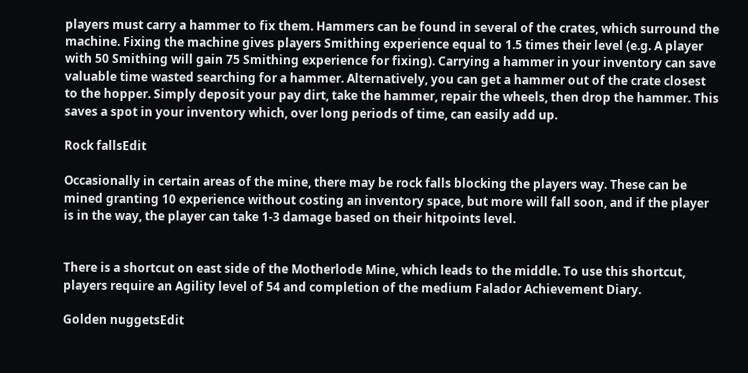players must carry a hammer to fix them. Hammers can be found in several of the crates, which surround the machine. Fixing the machine gives players Smithing experience equal to 1.5 times their level (e.g. A player with 50 Smithing will gain 75 Smithing experience for fixing). Carrying a hammer in your inventory can save valuable time wasted searching for a hammer. Alternatively, you can get a hammer out of the crate closest to the hopper. Simply deposit your pay dirt, take the hammer, repair the wheels, then drop the hammer. This saves a spot in your inventory which, over long periods of time, can easily add up.

Rock fallsEdit

Occasionally in certain areas of the mine, there may be rock falls blocking the players way. These can be mined granting 10 experience without costing an inventory space, but more will fall soon, and if the player is in the way, the player can take 1-3 damage based on their hitpoints level.


There is a shortcut on east side of the Motherlode Mine, which leads to the middle. To use this shortcut, players require an Agility level of 54 and completion of the medium Falador Achievement Diary.

Golden nuggetsEdit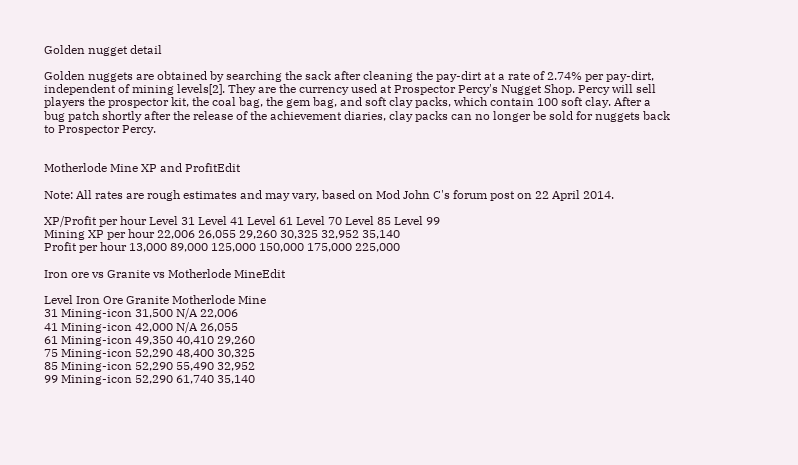Golden nugget detail

Golden nuggets are obtained by searching the sack after cleaning the pay-dirt at a rate of 2.74% per pay-dirt, independent of mining levels[2]. They are the currency used at Prospector Percy's Nugget Shop. Percy will sell players the prospector kit, the coal bag, the gem bag, and soft clay packs, which contain 100 soft clay. After a bug patch shortly after the release of the achievement diaries, clay packs can no longer be sold for nuggets back to Prospector Percy.


Motherlode Mine XP and ProfitEdit

Note: All rates are rough estimates and may vary, based on Mod John C's forum post on 22 April 2014.

XP/Profit per hour Level 31 Level 41 Level 61 Level 70 Level 85 Level 99
Mining XP per hour 22,006 26,055 29,260 30,325 32,952 35,140
Profit per hour 13,000 89,000 125,000 150,000 175,000 225,000

Iron ore vs Granite vs Motherlode MineEdit

Level Iron Ore Granite Motherlode Mine
31 Mining-icon 31,500 N/A 22,006
41 Mining-icon 42,000 N/A 26,055
61 Mining-icon 49,350 40,410 29,260
75 Mining-icon 52,290 48,400 30,325
85 Mining-icon 52,290 55,490 32,952
99 Mining-icon 52,290 61,740 35,140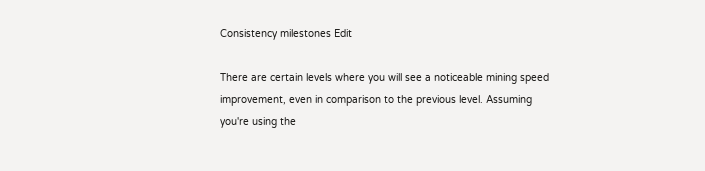Consistency milestones Edit

There are certain levels where you will see a noticeable mining speed improvement, even in comparison to the previous level. Assuming you're using the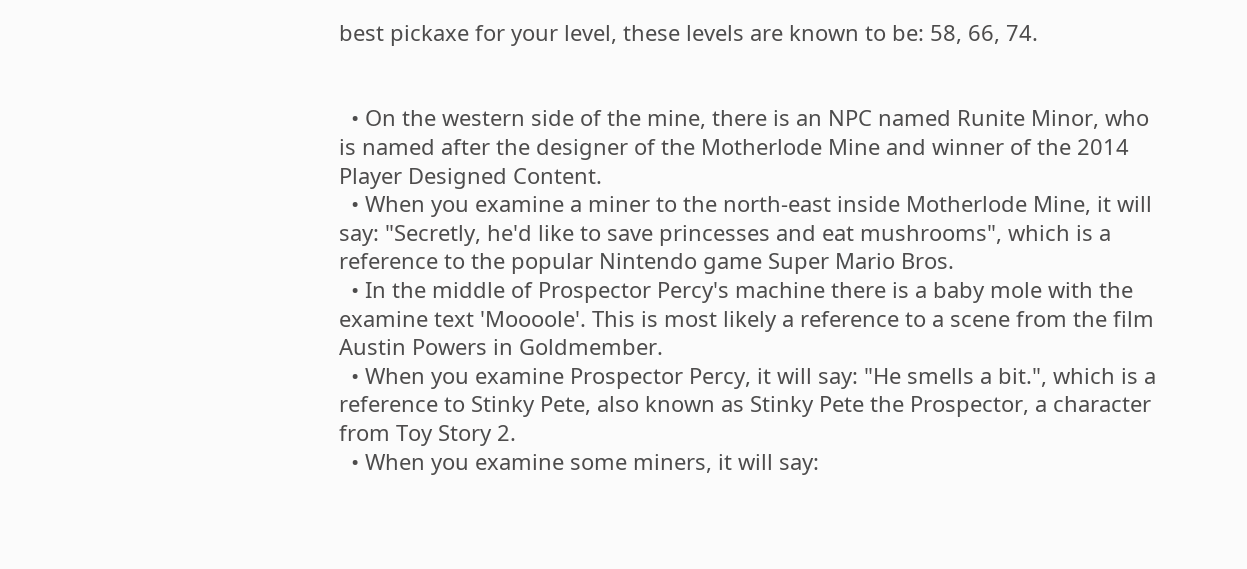best pickaxe for your level, these levels are known to be: 58, 66, 74.


  • On the western side of the mine, there is an NPC named Runite Minor, who is named after the designer of the Motherlode Mine and winner of the 2014 Player Designed Content.
  • When you examine a miner to the north-east inside Motherlode Mine, it will say: "Secretly, he'd like to save princesses and eat mushrooms", which is a reference to the popular Nintendo game Super Mario Bros.
  • In the middle of Prospector Percy's machine there is a baby mole with the examine text 'Moooole'. This is most likely a reference to a scene from the film Austin Powers in Goldmember.
  • When you examine Prospector Percy, it will say: "He smells a bit.", which is a reference to Stinky Pete, also known as Stinky Pete the Prospector, a character from Toy Story 2.
  • When you examine some miners, it will say: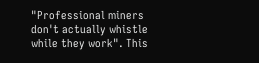"Professional miners don't actually whistle while they work". This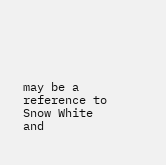may be a reference to Snow White and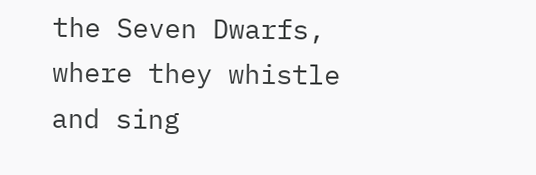the Seven Dwarfs, where they whistle and sing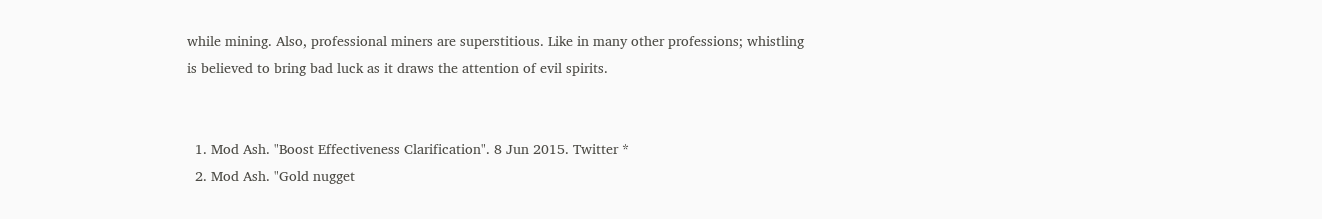while mining. Also, professional miners are superstitious. Like in many other professions; whistling is believed to bring bad luck as it draws the attention of evil spirits.


  1. Mod Ash. "Boost Effectiveness Clarification". 8 Jun 2015. Twitter *
  2. Mod Ash. "Gold nugget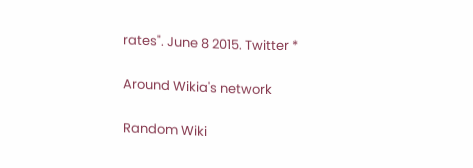rates". June 8 2015. Twitter *

Around Wikia's network

Random Wiki